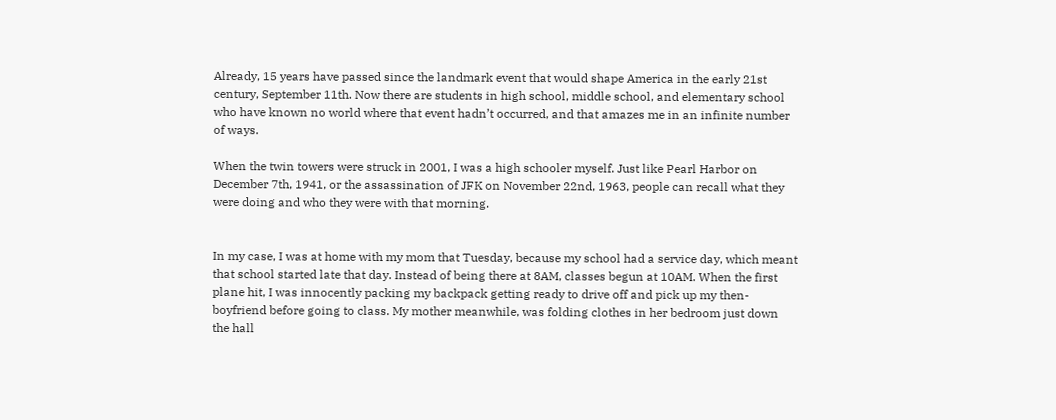Already, 15 years have passed since the landmark event that would shape America in the early 21st century, September 11th. Now there are students in high school, middle school, and elementary school who have known no world where that event hadn’t occurred, and that amazes me in an infinite number of ways.

When the twin towers were struck in 2001, I was a high schooler myself. Just like Pearl Harbor on December 7th, 1941, or the assassination of JFK on November 22nd, 1963, people can recall what they were doing and who they were with that morning.


In my case, I was at home with my mom that Tuesday, because my school had a service day, which meant that school started late that day. Instead of being there at 8AM, classes begun at 10AM. When the first plane hit, I was innocently packing my backpack getting ready to drive off and pick up my then-boyfriend before going to class. My mother meanwhile, was folding clothes in her bedroom just down the hall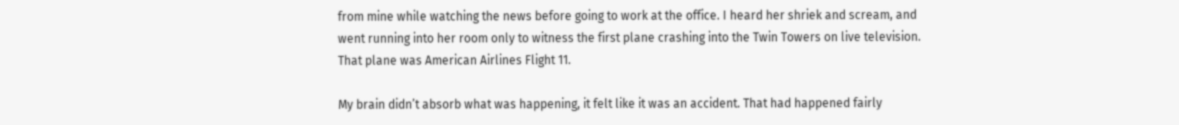from mine while watching the news before going to work at the office. I heard her shriek and scream, and went running into her room only to witness the first plane crashing into the Twin Towers on live television. That plane was American Airlines Flight 11.

My brain didn’t absorb what was happening, it felt like it was an accident. That had happened fairly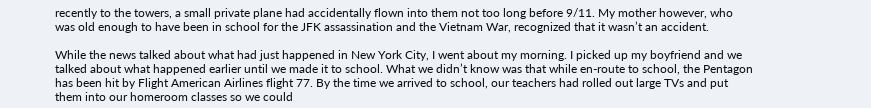recently to the towers, a small private plane had accidentally flown into them not too long before 9/11. My mother however, who was old enough to have been in school for the JFK assassination and the Vietnam War, recognized that it wasn’t an accident.

While the news talked about what had just happened in New York City, I went about my morning. I picked up my boyfriend and we talked about what happened earlier until we made it to school. What we didn’t know was that while en-route to school, the Pentagon has been hit by Flight American Airlines flight 77. By the time we arrived to school, our teachers had rolled out large TVs and put them into our homeroom classes so we could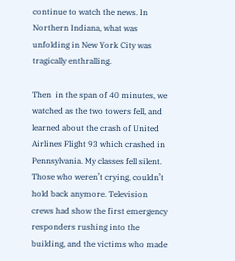continue to watch the news. In Northern Indiana, what was unfolding in New York City was tragically enthralling.

Then  in the span of 40 minutes, we watched as the two towers fell, and learned about the crash of United Airlines Flight 93 which crashed in Pennsylvania. My classes fell silent. Those who weren’t crying, couldn’t hold back anymore. Television crews had show the first emergency responders rushing into the building, and the victims who made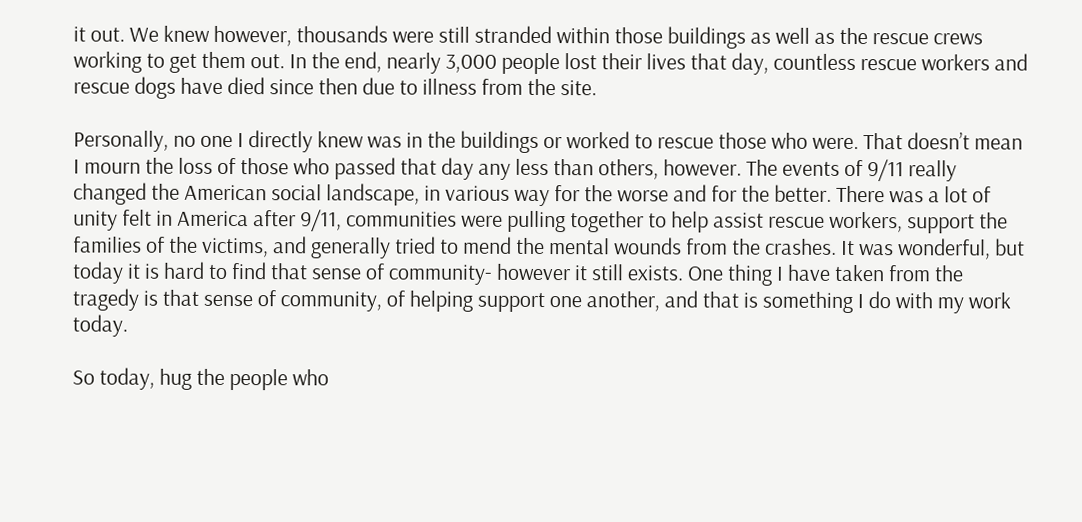it out. We knew however, thousands were still stranded within those buildings as well as the rescue crews working to get them out. In the end, nearly 3,000 people lost their lives that day, countless rescue workers and rescue dogs have died since then due to illness from the site.

Personally, no one I directly knew was in the buildings or worked to rescue those who were. That doesn’t mean I mourn the loss of those who passed that day any less than others, however. The events of 9/11 really changed the American social landscape, in various way for the worse and for the better. There was a lot of unity felt in America after 9/11, communities were pulling together to help assist rescue workers, support the families of the victims, and generally tried to mend the mental wounds from the crashes. It was wonderful, but today it is hard to find that sense of community- however it still exists. One thing I have taken from the tragedy is that sense of community, of helping support one another, and that is something I do with my work today.

So today, hug the people who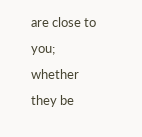are close to you; whether they be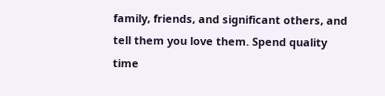family, friends, and significant others, and tell them you love them. Spend quality time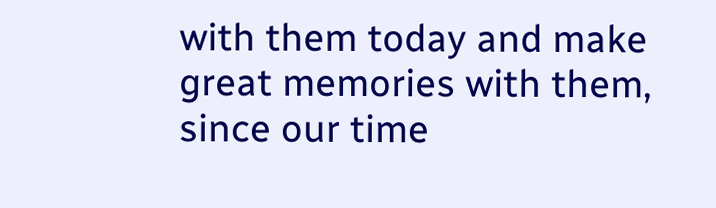with them today and make great memories with them, since our time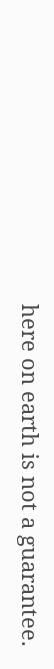here on earth is not a guarantee.